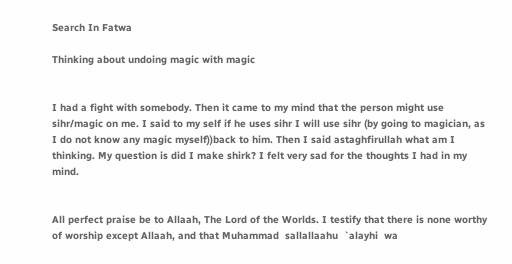Search In Fatwa

Thinking about undoing magic with magic


I had a fight with somebody. Then it came to my mind that the person might use sihr/magic on me. I said to my self if he uses sihr I will use sihr (by going to magician, as I do not know any magic myself))back to him. Then I said astaghfirullah what am I thinking. My question is did I make shirk? I felt very sad for the thoughts I had in my mind.


All perfect praise be to Allaah, The Lord of the Worlds. I testify that there is none worthy of worship except Allaah, and that Muhammad  sallallaahu  `alayhi  wa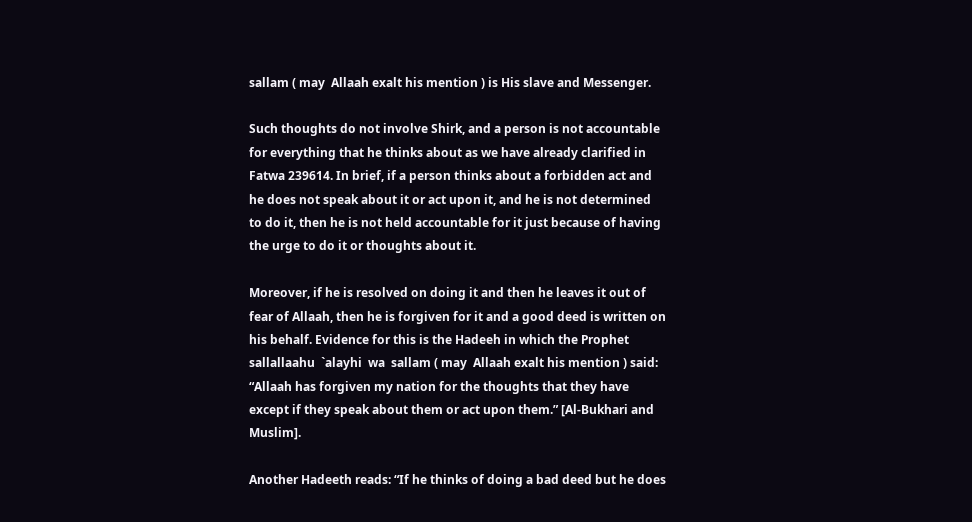sallam ( may  Allaah exalt his mention ) is His slave and Messenger.

Such thoughts do not involve Shirk, and a person is not accountable for everything that he thinks about as we have already clarified in Fatwa 239614. In brief, if a person thinks about a forbidden act and he does not speak about it or act upon it, and he is not determined to do it, then he is not held accountable for it just because of having the urge to do it or thoughts about it.

Moreover, if he is resolved on doing it and then he leaves it out of fear of Allaah, then he is forgiven for it and a good deed is written on his behalf. Evidence for this is the Hadeeh in which the Prophet  sallallaahu  `alayhi  wa  sallam ( may  Allaah exalt his mention ) said: “Allaah has forgiven my nation for the thoughts that they have except if they speak about them or act upon them.” [Al-Bukhari and Muslim].

Another Hadeeth reads: “If he thinks of doing a bad deed but he does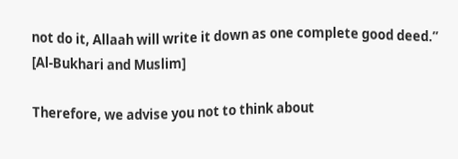not do it, Allaah will write it down as one complete good deed.” [Al-Bukhari and Muslim]

Therefore, we advise you not to think about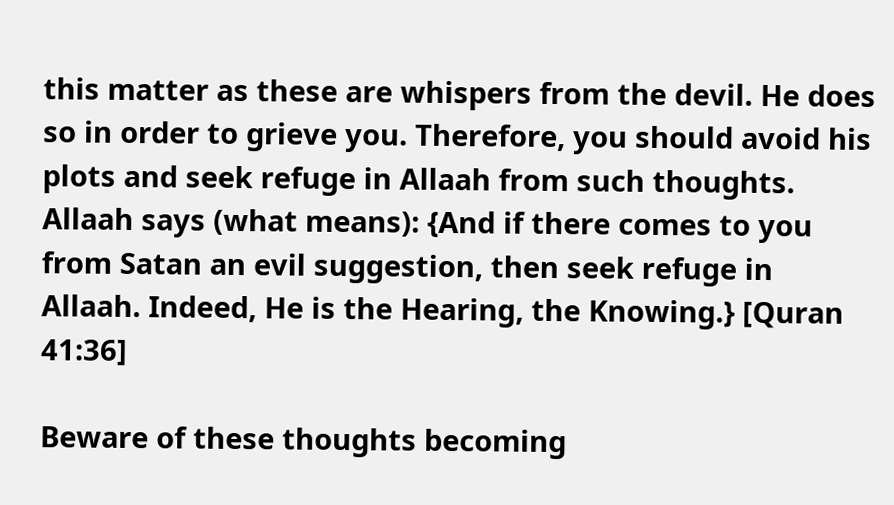this matter as these are whispers from the devil. He does so in order to grieve you. Therefore, you should avoid his plots and seek refuge in Allaah from such thoughts. Allaah says (what means): {And if there comes to you from Satan an evil suggestion, then seek refuge in Allaah. Indeed, He is the Hearing, the Knowing.} [Quran 41:36]

Beware of these thoughts becoming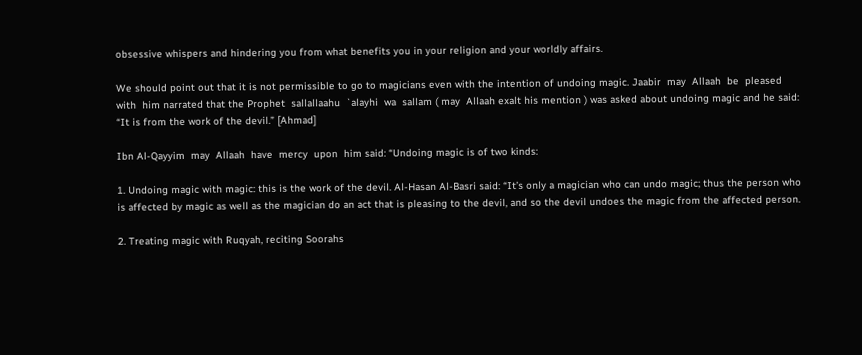obsessive whispers and hindering you from what benefits you in your religion and your worldly affairs.

We should point out that it is not permissible to go to magicians even with the intention of undoing magic. Jaabir  may  Allaah  be  pleased  with  him narrated that the Prophet  sallallaahu  `alayhi  wa  sallam ( may  Allaah exalt his mention ) was asked about undoing magic and he said: “It is from the work of the devil.” [Ahmad]

Ibn Al-Qayyim  may  Allaah  have  mercy  upon  him said: “Undoing magic is of two kinds:

1. Undoing magic with magic: this is the work of the devil. Al-Hasan Al-Basri said: “It’s only a magician who can undo magic; thus the person who is affected by magic as well as the magician do an act that is pleasing to the devil, and so the devil undoes the magic from the affected person.

2. Treating magic with Ruqyah, reciting Soorahs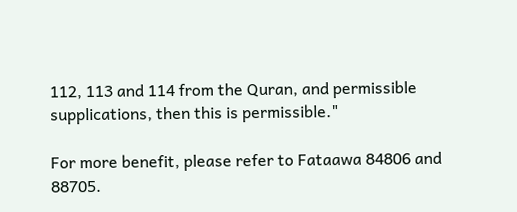112, 113 and 114 from the Quran, and permissible supplications, then this is permissible."

For more benefit, please refer to Fataawa 84806 and 88705.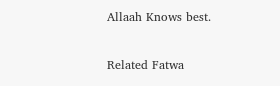Allaah Knows best.

Related Fatwa